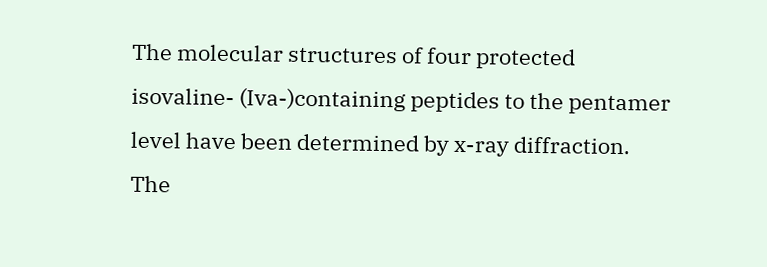The molecular structures of four protected isovaline- (Iva-)containing peptides to the pentamer level have been determined by x-ray diffraction. The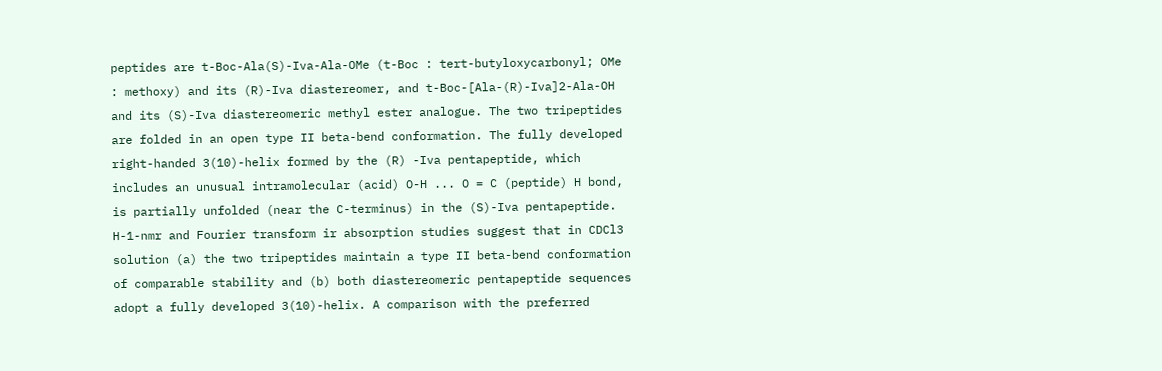peptides are t-Boc-Ala(S)-Iva-Ala-OMe (t-Boc : tert-butyloxycarbonyl; OMe : methoxy) and its (R)-Iva diastereomer, and t-Boc-[Ala-(R)-Iva]2-Ala-OH and its (S)-Iva diastereomeric methyl ester analogue. The two tripeptides are folded in an open type II beta-bend conformation. The fully developed right-handed 3(10)-helix formed by the (R) -Iva pentapeptide, which includes an unusual intramolecular (acid) O-H ... O = C (peptide) H bond, is partially unfolded (near the C-terminus) in the (S)-Iva pentapeptide. H-1-nmr and Fourier transform ir absorption studies suggest that in CDCl3 solution (a) the two tripeptides maintain a type II beta-bend conformation of comparable stability and (b) both diastereomeric pentapeptide sequences adopt a fully developed 3(10)-helix. A comparison with the preferred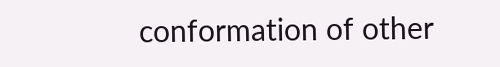conformation of other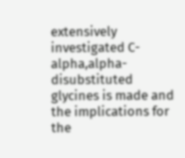extensively investigated C-alpha,alpha-disubstituted glycines is made and the implications for the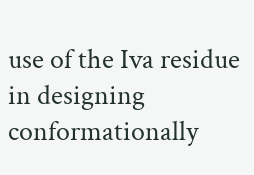use of the Iva residue in designing conformationally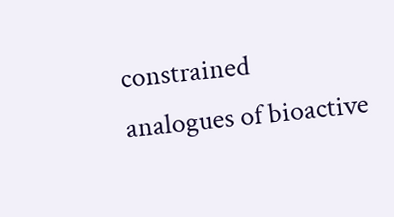constrained analogues of bioactive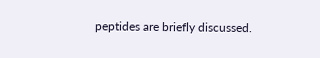peptides are briefly discussed.